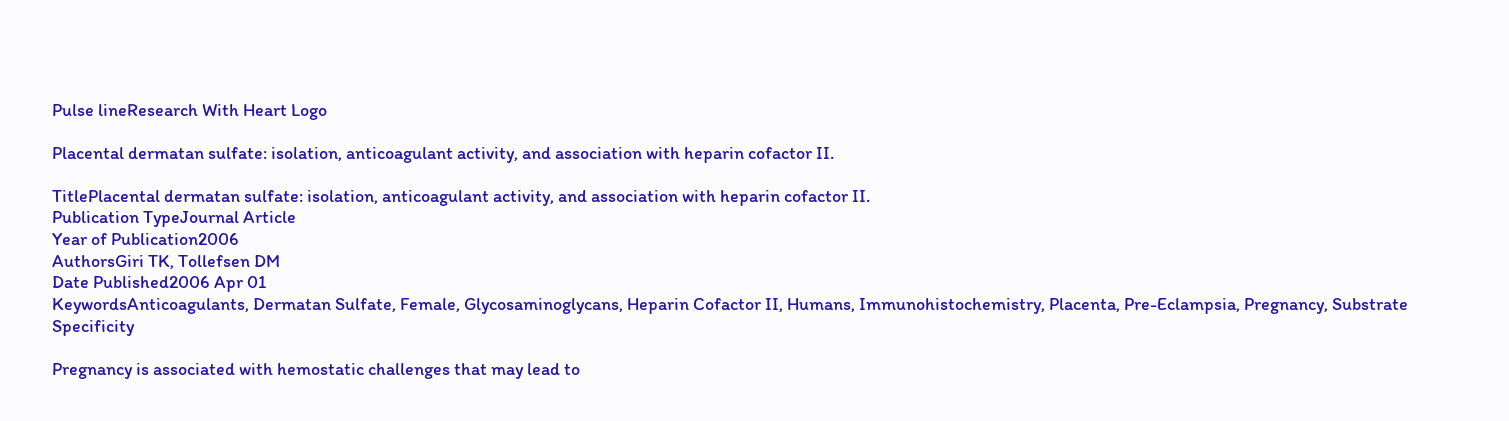Pulse lineResearch With Heart Logo

Placental dermatan sulfate: isolation, anticoagulant activity, and association with heparin cofactor II.

TitlePlacental dermatan sulfate: isolation, anticoagulant activity, and association with heparin cofactor II.
Publication TypeJournal Article
Year of Publication2006
AuthorsGiri TK, Tollefsen DM
Date Published2006 Apr 01
KeywordsAnticoagulants, Dermatan Sulfate, Female, Glycosaminoglycans, Heparin Cofactor II, Humans, Immunohistochemistry, Placenta, Pre-Eclampsia, Pregnancy, Substrate Specificity

Pregnancy is associated with hemostatic challenges that may lead to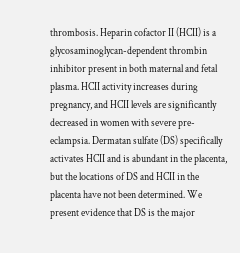thrombosis. Heparin cofactor II (HCII) is a glycosaminoglycan-dependent thrombin inhibitor present in both maternal and fetal plasma. HCII activity increases during pregnancy, and HCII levels are significantly decreased in women with severe pre-eclampsia. Dermatan sulfate (DS) specifically activates HCII and is abundant in the placenta, but the locations of DS and HCII in the placenta have not been determined. We present evidence that DS is the major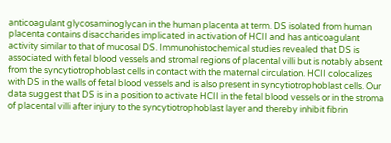anticoagulant glycosaminoglycan in the human placenta at term. DS isolated from human placenta contains disaccharides implicated in activation of HCII and has anticoagulant activity similar to that of mucosal DS. Immunohistochemical studies revealed that DS is associated with fetal blood vessels and stromal regions of placental villi but is notably absent from the syncytiotrophoblast cells in contact with the maternal circulation. HCII colocalizes with DS in the walls of fetal blood vessels and is also present in syncytiotrophoblast cells. Our data suggest that DS is in a position to activate HCII in the fetal blood vessels or in the stroma of placental villi after injury to the syncytiotrophoblast layer and thereby inhibit fibrin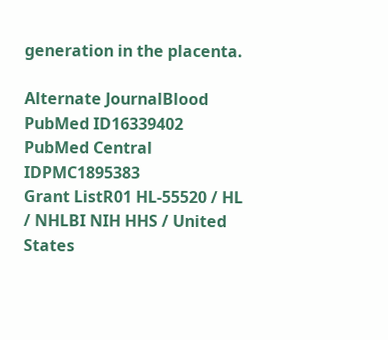generation in the placenta.

Alternate JournalBlood
PubMed ID16339402
PubMed Central IDPMC1895383
Grant ListR01 HL-55520 / HL / NHLBI NIH HHS / United States